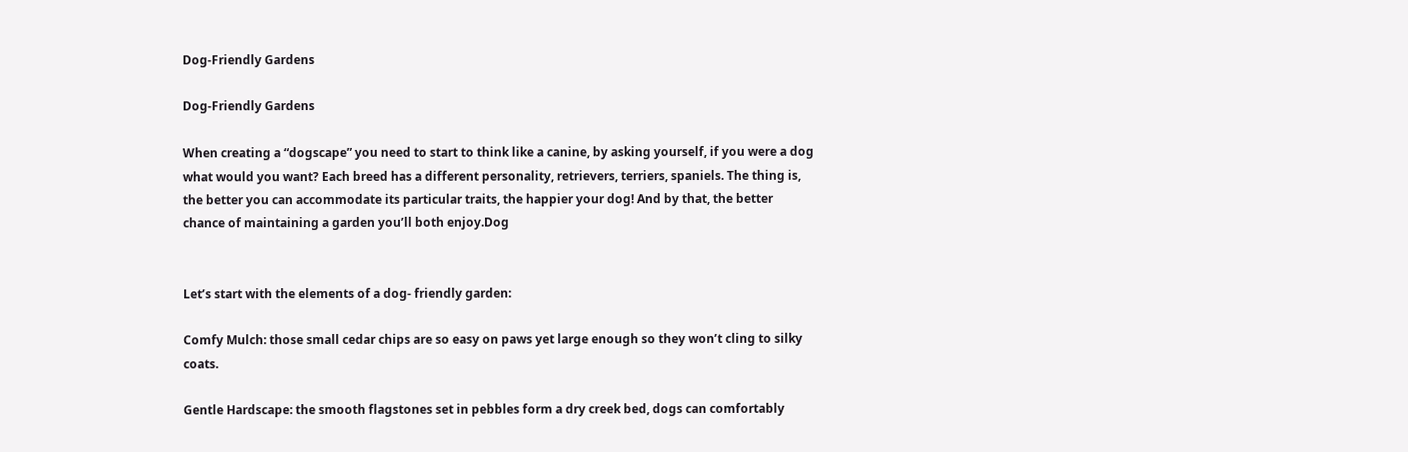Dog-Friendly Gardens

Dog-Friendly Gardens

When creating a “dogscape” you need to start to think like a canine, by asking yourself, if you were a dog what would you want? Each breed has a different personality, retrievers, terriers, spaniels. The thing is, the better you can accommodate its particular traits, the happier your dog! And by that, the better chance of maintaining a garden you’ll both enjoy.Dog


Let’s start with the elements of a dog- friendly garden:

Comfy Mulch: those small cedar chips are so easy on paws yet large enough so they won’t cling to silky coats.

Gentle Hardscape: the smooth flagstones set in pebbles form a dry creek bed, dogs can comfortably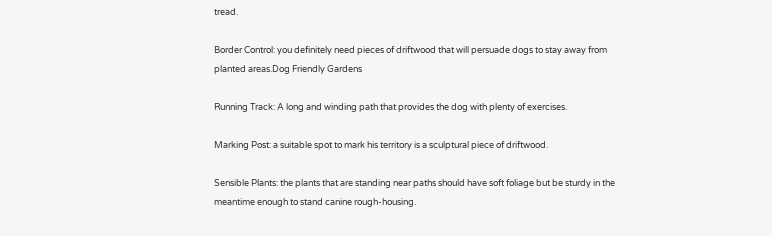tread.

Border Control: you definitely need pieces of driftwood that will persuade dogs to stay away from planted areas.Dog Friendly Gardens

Running Track: A long and winding path that provides the dog with plenty of exercises.

Marking Post: a suitable spot to mark his territory is a sculptural piece of driftwood.

Sensible Plants: the plants that are standing near paths should have soft foliage but be sturdy in the meantime enough to stand canine rough-housing.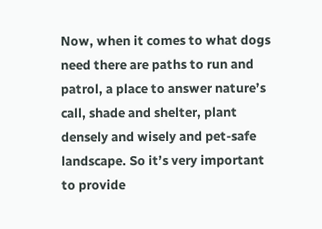Now, when it comes to what dogs need there are paths to run and patrol, a place to answer nature’s call, shade and shelter, plant densely and wisely and pet-safe landscape. So it’s very important to provide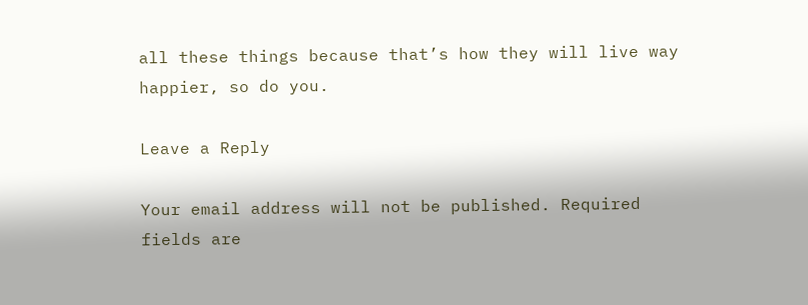all these things because that’s how they will live way happier, so do you.

Leave a Reply

Your email address will not be published. Required fields are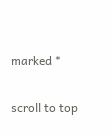marked *

scroll to top